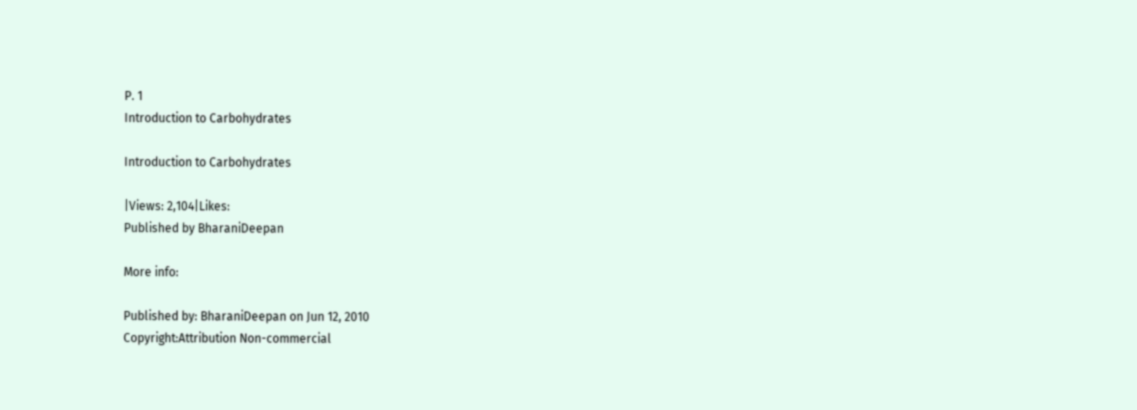P. 1
Introduction to Carbohydrates

Introduction to Carbohydrates

|Views: 2,104|Likes:
Published by BharaniDeepan

More info:

Published by: BharaniDeepan on Jun 12, 2010
Copyright:Attribution Non-commercial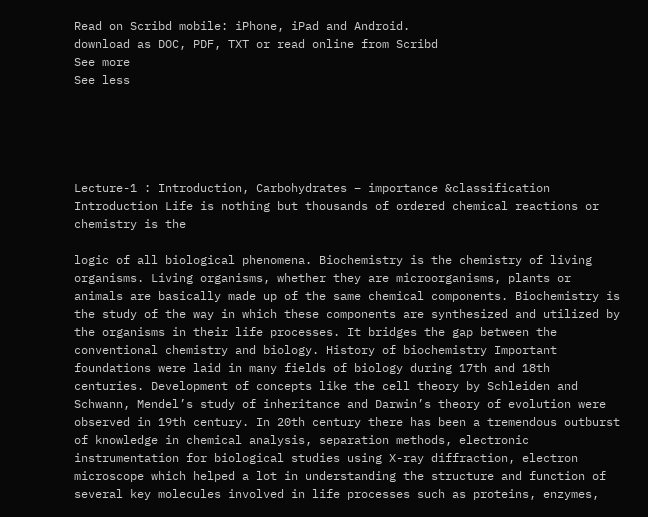Read on Scribd mobile: iPhone, iPad and Android.
download as DOC, PDF, TXT or read online from Scribd
See more
See less





Lecture-1 : Introduction, Carbohydrates – importance &classification Introduction Life is nothing but thousands of ordered chemical reactions or chemistry is the

logic of all biological phenomena. Biochemistry is the chemistry of living organisms. Living organisms, whether they are microorganisms, plants or animals are basically made up of the same chemical components. Biochemistry is the study of the way in which these components are synthesized and utilized by the organisms in their life processes. It bridges the gap between the conventional chemistry and biology. History of biochemistry Important foundations were laid in many fields of biology during 17th and 18th centuries. Development of concepts like the cell theory by Schleiden and Schwann, Mendel’s study of inheritance and Darwin’s theory of evolution were observed in 19th century. In 20th century there has been a tremendous outburst of knowledge in chemical analysis, separation methods, electronic instrumentation for biological studies using X-ray diffraction, electron microscope which helped a lot in understanding the structure and function of several key molecules involved in life processes such as proteins, enzymes,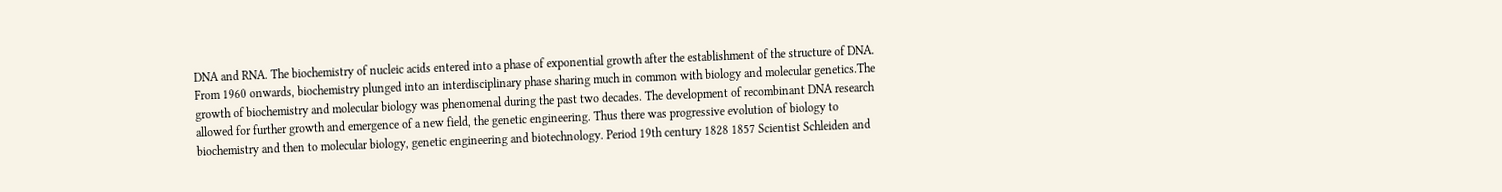DNA and RNA. The biochemistry of nucleic acids entered into a phase of exponential growth after the establishment of the structure of DNA. From 1960 onwards, biochemistry plunged into an interdisciplinary phase sharing much in common with biology and molecular genetics.The growth of biochemistry and molecular biology was phenomenal during the past two decades. The development of recombinant DNA research allowed for further growth and emergence of a new field, the genetic engineering. Thus there was progressive evolution of biology to biochemistry and then to molecular biology, genetic engineering and biotechnology. Period 19th century 1828 1857 Scientist Schleiden and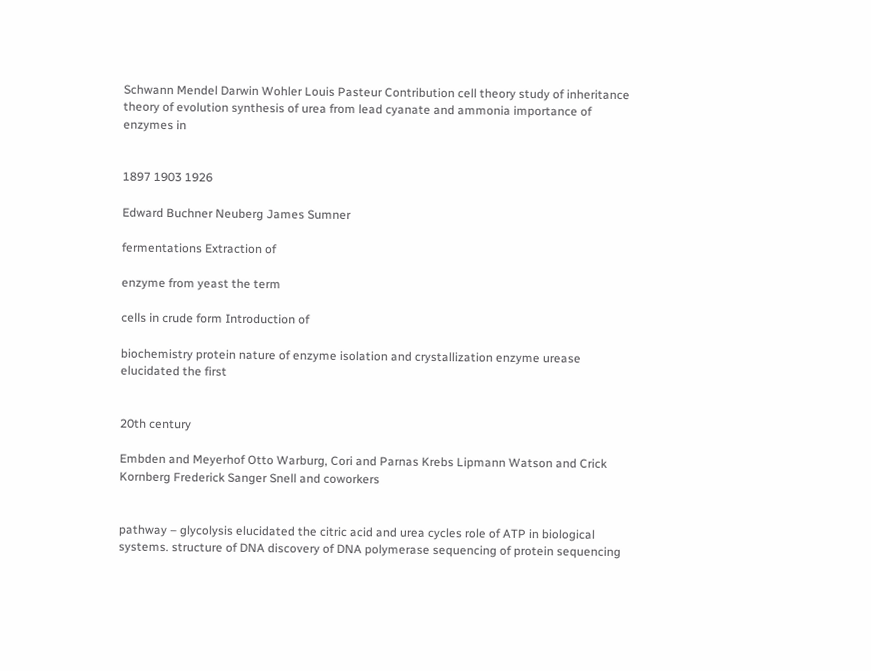Schwann Mendel Darwin Wohler Louis Pasteur Contribution cell theory study of inheritance theory of evolution synthesis of urea from lead cyanate and ammonia importance of enzymes in


1897 1903 1926

Edward Buchner Neuberg James Sumner

fermentations Extraction of

enzyme from yeast the term

cells in crude form Introduction of

biochemistry protein nature of enzyme isolation and crystallization enzyme urease elucidated the first


20th century

Embden and Meyerhof Otto Warburg, Cori and Parnas Krebs Lipmann Watson and Crick Kornberg Frederick Sanger Snell and coworkers


pathway – glycolysis elucidated the citric acid and urea cycles role of ATP in biological systems. structure of DNA discovery of DNA polymerase sequencing of protein sequencing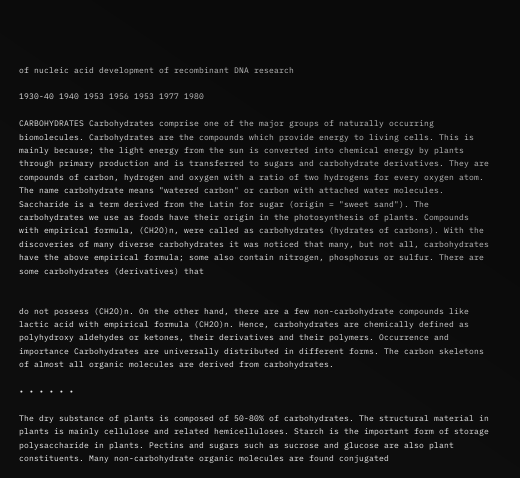of nucleic acid development of recombinant DNA research

1930-40 1940 1953 1956 1953 1977 1980

CARBOHYDRATES Carbohydrates comprise one of the major groups of naturally occurring biomolecules. Carbohydrates are the compounds which provide energy to living cells. This is mainly because; the light energy from the sun is converted into chemical energy by plants through primary production and is transferred to sugars and carbohydrate derivatives. They are compounds of carbon, hydrogen and oxygen with a ratio of two hydrogens for every oxygen atom. The name carbohydrate means "watered carbon" or carbon with attached water molecules. Saccharide is a term derived from the Latin for sugar (origin = "sweet sand"). The carbohydrates we use as foods have their origin in the photosynthesis of plants. Compounds with empirical formula, (CH2O)n, were called as carbohydrates (hydrates of carbons). With the discoveries of many diverse carbohydrates it was noticed that many, but not all, carbohydrates have the above empirical formula; some also contain nitrogen, phosphorus or sulfur. There are some carbohydrates (derivatives) that


do not possess (CH2O)n. On the other hand, there are a few non-carbohydrate compounds like lactic acid with empirical formula (CH2O)n. Hence, carbohydrates are chemically defined as polyhydroxy aldehydes or ketones, their derivatives and their polymers. Occurrence and importance Carbohydrates are universally distributed in different forms. The carbon skeletons of almost all organic molecules are derived from carbohydrates.

• • • • • •

The dry substance of plants is composed of 50-80% of carbohydrates. The structural material in plants is mainly cellulose and related hemicelluloses. Starch is the important form of storage polysaccharide in plants. Pectins and sugars such as sucrose and glucose are also plant constituents. Many non-carbohydrate organic molecules are found conjugated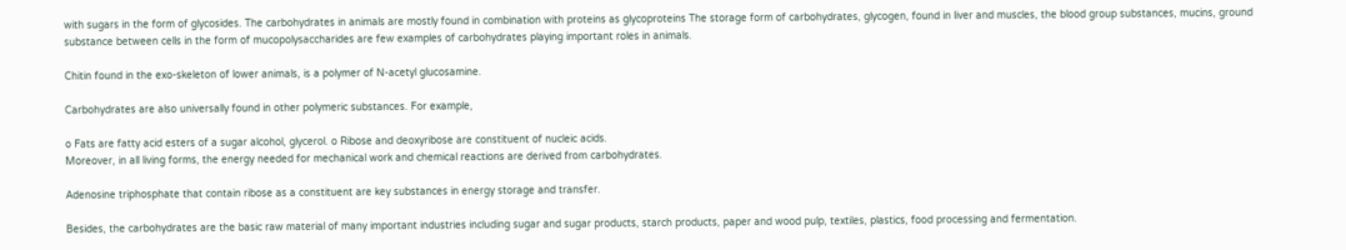with sugars in the form of glycosides. The carbohydrates in animals are mostly found in combination with proteins as glycoproteins The storage form of carbohydrates, glycogen, found in liver and muscles, the blood group substances, mucins, ground substance between cells in the form of mucopolysaccharides are few examples of carbohydrates playing important roles in animals.

Chitin found in the exo-skeleton of lower animals, is a polymer of N-acetyl glucosamine.

Carbohydrates are also universally found in other polymeric substances. For example,

o Fats are fatty acid esters of a sugar alcohol, glycerol. o Ribose and deoxyribose are constituent of nucleic acids.
Moreover, in all living forms, the energy needed for mechanical work and chemical reactions are derived from carbohydrates.

Adenosine triphosphate that contain ribose as a constituent are key substances in energy storage and transfer.

Besides, the carbohydrates are the basic raw material of many important industries including sugar and sugar products, starch products, paper and wood pulp, textiles, plastics, food processing and fermentation.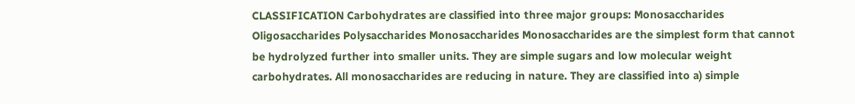CLASSIFICATION Carbohydrates are classified into three major groups: Monosaccharides Oligosaccharides Polysaccharides Monosaccharides Monosaccharides are the simplest form that cannot be hydrolyzed further into smaller units. They are simple sugars and low molecular weight carbohydrates. All monosaccharides are reducing in nature. They are classified into a) simple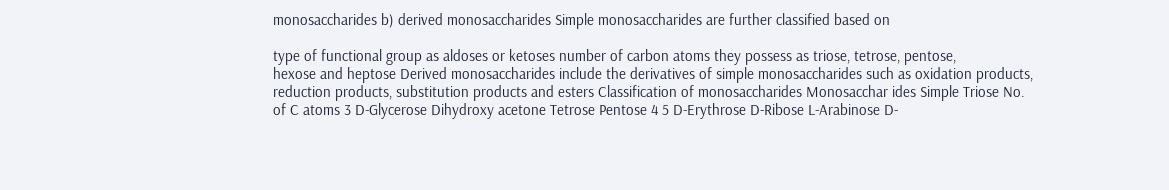monosaccharides b) derived monosaccharides Simple monosaccharides are further classified based on

type of functional group as aldoses or ketoses number of carbon atoms they possess as triose, tetrose, pentose,
hexose and heptose Derived monosaccharides include the derivatives of simple monosaccharides such as oxidation products, reduction products, substitution products and esters Classification of monosaccharides Monosacchar ides Simple Triose No. of C atoms 3 D-Glycerose Dihydroxy acetone Tetrose Pentose 4 5 D-Erythrose D-Ribose L-Arabinose D-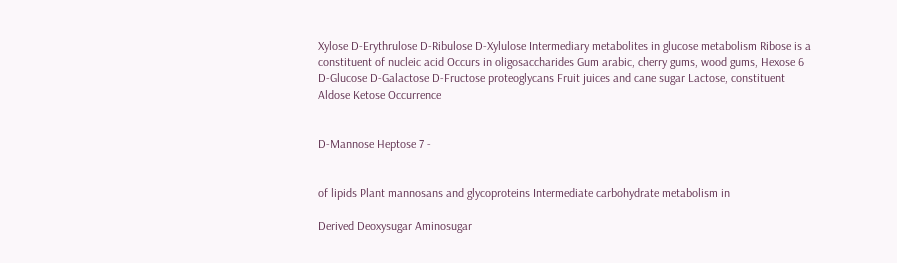Xylose D-Erythrulose D-Ribulose D-Xylulose Intermediary metabolites in glucose metabolism Ribose is a constituent of nucleic acid Occurs in oligosaccharides Gum arabic, cherry gums, wood gums, Hexose 6 D-Glucose D-Galactose D-Fructose proteoglycans Fruit juices and cane sugar Lactose, constituent Aldose Ketose Occurrence


D-Mannose Heptose 7 -


of lipids Plant mannosans and glycoproteins Intermediate carbohydrate metabolism in

Derived Deoxysugar Aminosugar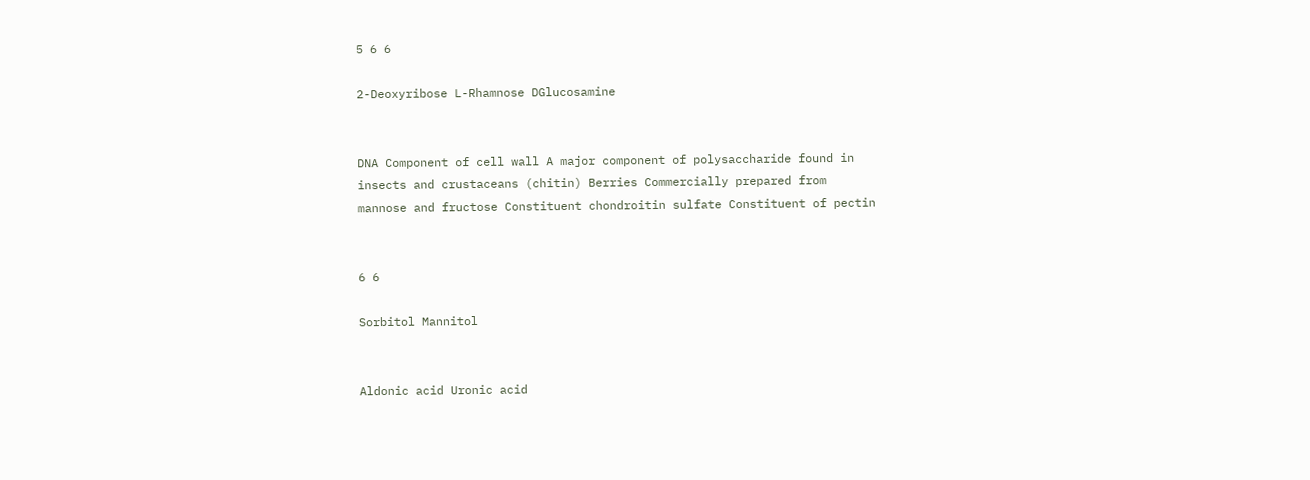5 6 6

2-Deoxyribose L-Rhamnose DGlucosamine


DNA Component of cell wall A major component of polysaccharide found in insects and crustaceans (chitin) Berries Commercially prepared from mannose and fructose Constituent chondroitin sulfate Constituent of pectin


6 6

Sorbitol Mannitol


Aldonic acid Uronic acid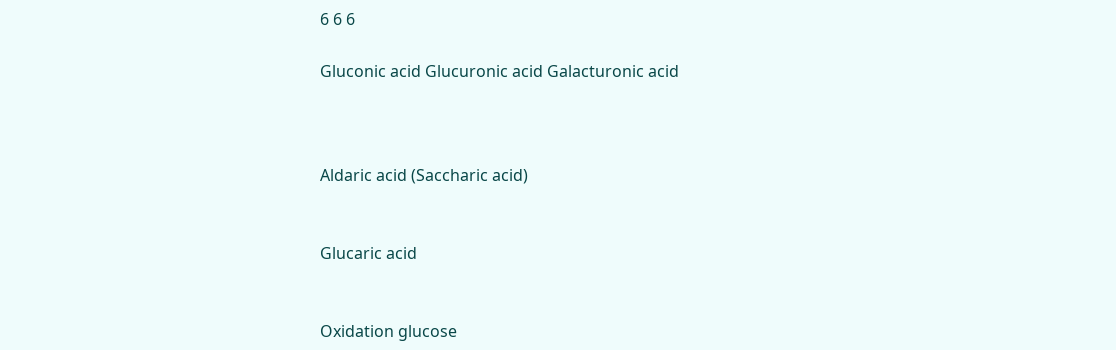6 6 6

Gluconic acid Glucuronic acid Galacturonic acid



Aldaric acid (Saccharic acid)


Glucaric acid


Oxidation glucose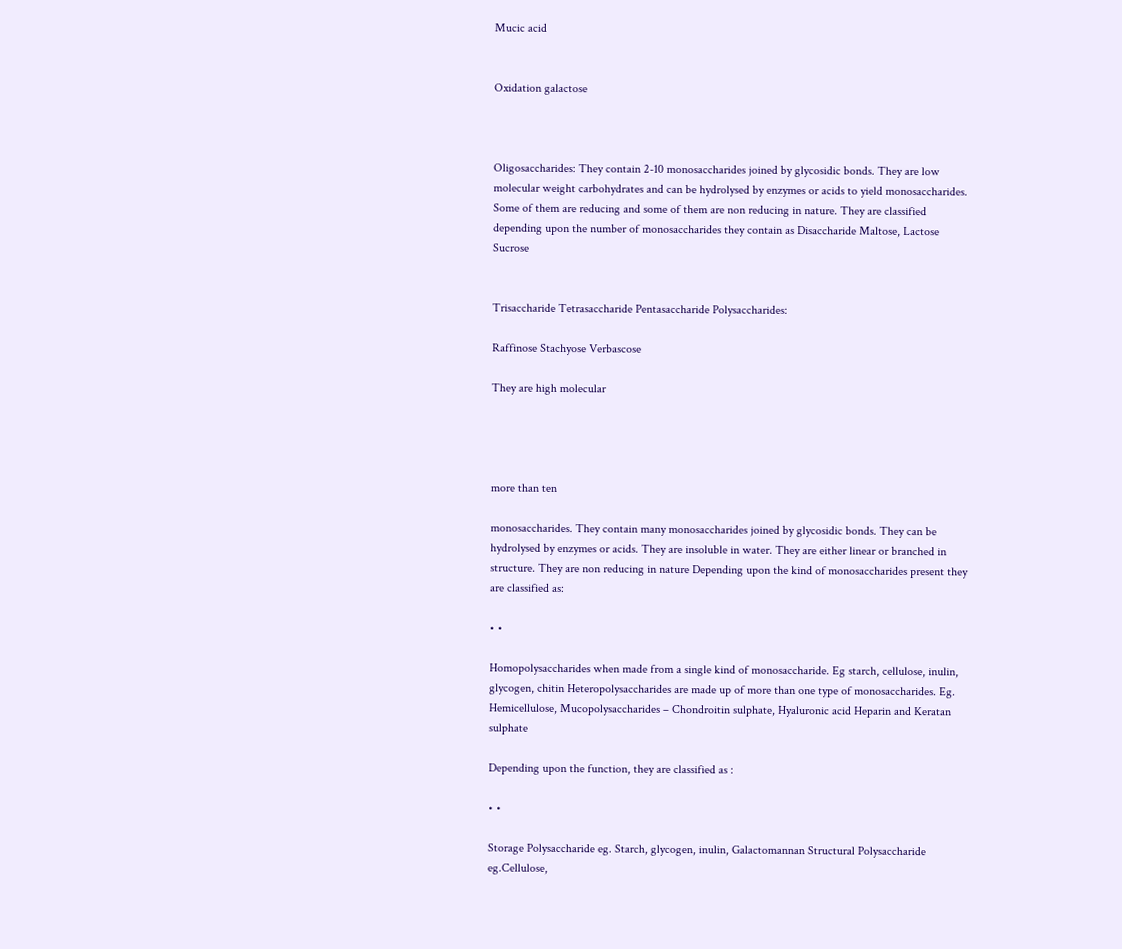Mucic acid


Oxidation galactose



Oligosaccharides: They contain 2-10 monosaccharides joined by glycosidic bonds. They are low molecular weight carbohydrates and can be hydrolysed by enzymes or acids to yield monosaccharides. Some of them are reducing and some of them are non reducing in nature. They are classified depending upon the number of monosaccharides they contain as Disaccharide Maltose, Lactose Sucrose


Trisaccharide Tetrasaccharide Pentasaccharide Polysaccharides:

Raffinose Stachyose Verbascose

They are high molecular




more than ten

monosaccharides. They contain many monosaccharides joined by glycosidic bonds. They can be hydrolysed by enzymes or acids. They are insoluble in water. They are either linear or branched in structure. They are non reducing in nature Depending upon the kind of monosaccharides present they are classified as:

• •

Homopolysaccharides when made from a single kind of monosaccharide. Eg starch, cellulose, inulin, glycogen, chitin Heteropolysaccharides are made up of more than one type of monosaccharides. Eg. Hemicellulose, Mucopolysaccharides – Chondroitin sulphate, Hyaluronic acid Heparin and Keratan sulphate

Depending upon the function, they are classified as :

• •

Storage Polysaccharide eg. Starch, glycogen, inulin, Galactomannan Structural Polysaccharide eg.Cellulose,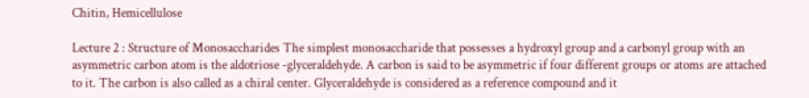Chitin, Hemicellulose

Lecture 2 : Structure of Monosaccharides The simplest monosaccharide that possesses a hydroxyl group and a carbonyl group with an asymmetric carbon atom is the aldotriose -glyceraldehyde. A carbon is said to be asymmetric if four different groups or atoms are attached to it. The carbon is also called as a chiral center. Glyceraldehyde is considered as a reference compound and it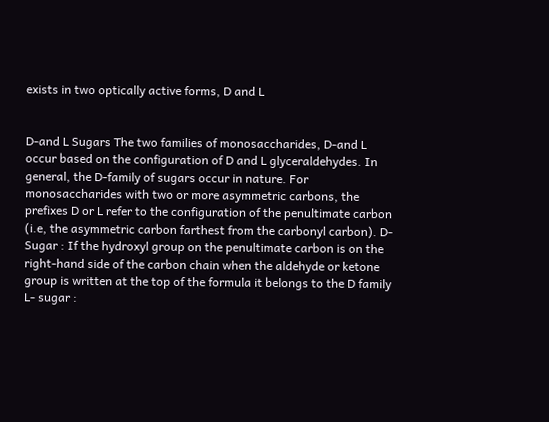exists in two optically active forms, D and L


D-and L Sugars The two families of monosaccharides, D-and L occur based on the configuration of D and L glyceraldehydes. In general, the D-family of sugars occur in nature. For monosaccharides with two or more asymmetric carbons, the prefixes D or L refer to the configuration of the penultimate carbon (i.e, the asymmetric carbon farthest from the carbonyl carbon). D- Sugar : If the hydroxyl group on the penultimate carbon is on the right-hand side of the carbon chain when the aldehyde or ketone group is written at the top of the formula it belongs to the D family L- sugar :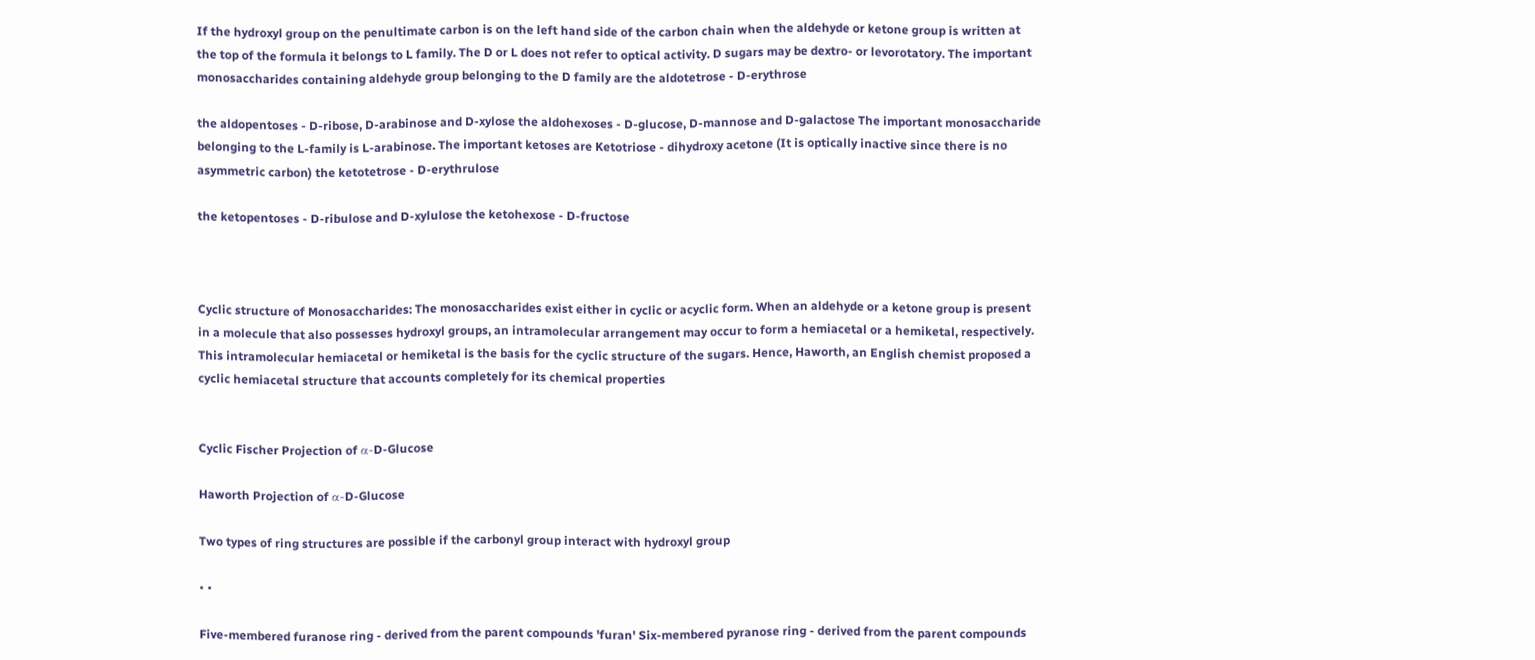If the hydroxyl group on the penultimate carbon is on the left hand side of the carbon chain when the aldehyde or ketone group is written at the top of the formula it belongs to L family. The D or L does not refer to optical activity. D sugars may be dextro- or levorotatory. The important monosaccharides containing aldehyde group belonging to the D family are the aldotetrose - D-erythrose

the aldopentoses - D-ribose, D-arabinose and D-xylose the aldohexoses - D-glucose, D-mannose and D-galactose The important monosaccharide belonging to the L-family is L-arabinose. The important ketoses are Ketotriose - dihydroxy acetone (It is optically inactive since there is no asymmetric carbon) the ketotetrose - D-erythrulose

the ketopentoses - D-ribulose and D-xylulose the ketohexose - D-fructose



Cyclic structure of Monosaccharides: The monosaccharides exist either in cyclic or acyclic form. When an aldehyde or a ketone group is present in a molecule that also possesses hydroxyl groups, an intramolecular arrangement may occur to form a hemiacetal or a hemiketal, respectively. This intramolecular hemiacetal or hemiketal is the basis for the cyclic structure of the sugars. Hence, Haworth, an English chemist proposed a cyclic hemiacetal structure that accounts completely for its chemical properties


Cyclic Fischer Projection of α-D-Glucose

Haworth Projection of α-D-Glucose

Two types of ring structures are possible if the carbonyl group interact with hydroxyl group

• •

Five-membered furanose ring - derived from the parent compounds 'furan' Six-membered pyranose ring - derived from the parent compounds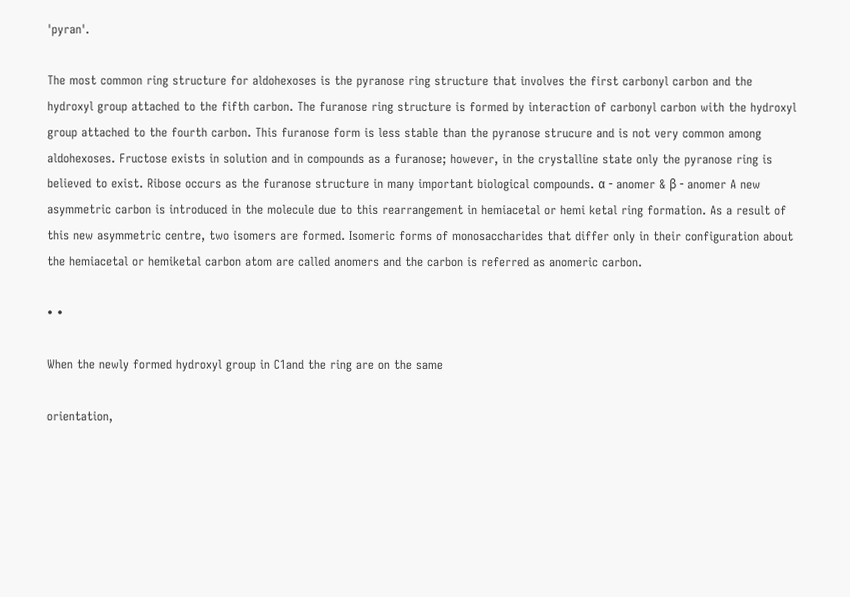'pyran'.

The most common ring structure for aldohexoses is the pyranose ring structure that involves the first carbonyl carbon and the hydroxyl group attached to the fifth carbon. The furanose ring structure is formed by interaction of carbonyl carbon with the hydroxyl group attached to the fourth carbon. This furanose form is less stable than the pyranose strucure and is not very common among aldohexoses. Fructose exists in solution and in compounds as a furanose; however, in the crystalline state only the pyranose ring is believed to exist. Ribose occurs as the furanose structure in many important biological compounds. α - anomer & β - anomer A new asymmetric carbon is introduced in the molecule due to this rearrangement in hemiacetal or hemi ketal ring formation. As a result of this new asymmetric centre, two isomers are formed. Isomeric forms of monosaccharides that differ only in their configuration about the hemiacetal or hemiketal carbon atom are called anomers and the carbon is referred as anomeric carbon.

• •

When the newly formed hydroxyl group in C1and the ring are on the same

orientation,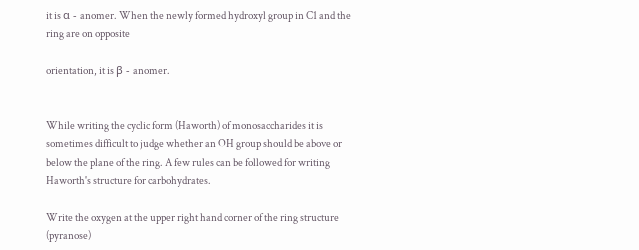it is α - anomer. When the newly formed hydroxyl group in C1 and the ring are on opposite

orientation, it is β - anomer.


While writing the cyclic form (Haworth) of monosaccharides it is sometimes difficult to judge whether an OH group should be above or below the plane of the ring. A few rules can be followed for writing Haworth's structure for carbohydrates.

Write the oxygen at the upper right hand corner of the ring structure (pyranose)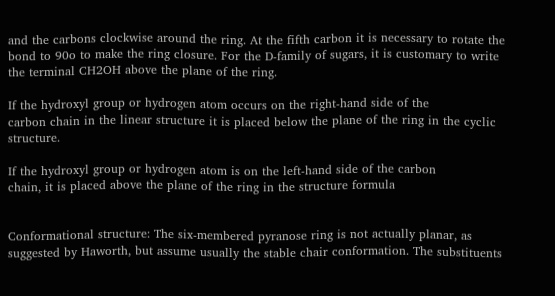and the carbons clockwise around the ring. At the fifth carbon it is necessary to rotate the bond to 90o to make the ring closure. For the D-family of sugars, it is customary to write the terminal CH2OH above the plane of the ring.

If the hydroxyl group or hydrogen atom occurs on the right-hand side of the
carbon chain in the linear structure it is placed below the plane of the ring in the cyclic structure.

If the hydroxyl group or hydrogen atom is on the left-hand side of the carbon
chain, it is placed above the plane of the ring in the structure formula


Conformational structure: The six-membered pyranose ring is not actually planar, as suggested by Haworth, but assume usually the stable chair conformation. The substituents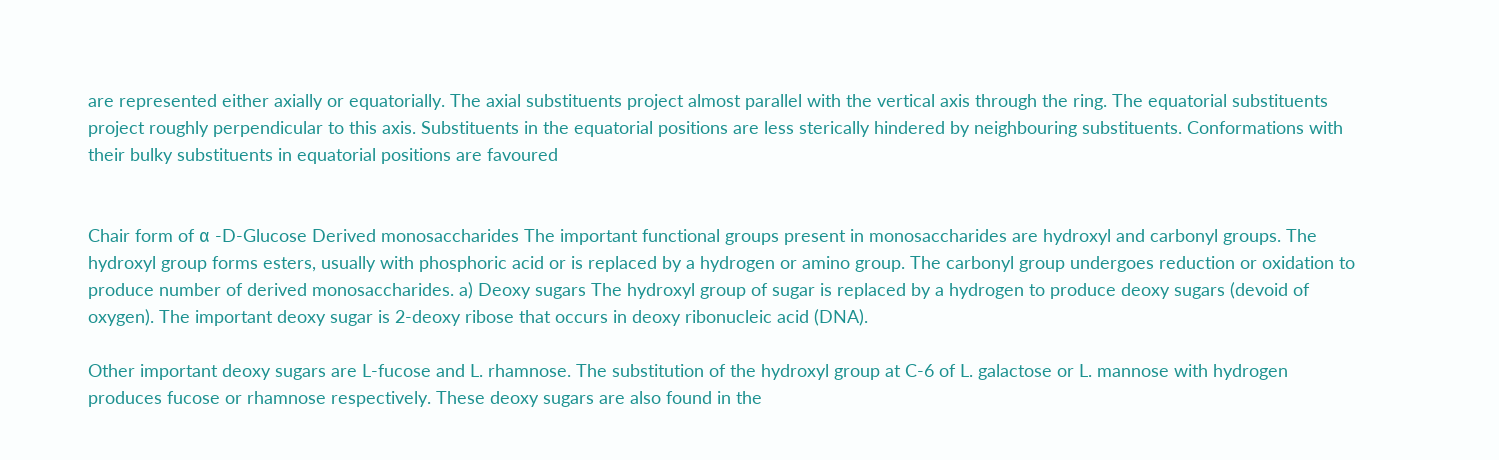are represented either axially or equatorially. The axial substituents project almost parallel with the vertical axis through the ring. The equatorial substituents project roughly perpendicular to this axis. Substituents in the equatorial positions are less sterically hindered by neighbouring substituents. Conformations with their bulky substituents in equatorial positions are favoured


Chair form of α -D-Glucose Derived monosaccharides The important functional groups present in monosaccharides are hydroxyl and carbonyl groups. The hydroxyl group forms esters, usually with phosphoric acid or is replaced by a hydrogen or amino group. The carbonyl group undergoes reduction or oxidation to produce number of derived monosaccharides. a) Deoxy sugars The hydroxyl group of sugar is replaced by a hydrogen to produce deoxy sugars (devoid of oxygen). The important deoxy sugar is 2-deoxy ribose that occurs in deoxy ribonucleic acid (DNA).

Other important deoxy sugars are L-fucose and L. rhamnose. The substitution of the hydroxyl group at C-6 of L. galactose or L. mannose with hydrogen produces fucose or rhamnose respectively. These deoxy sugars are also found in the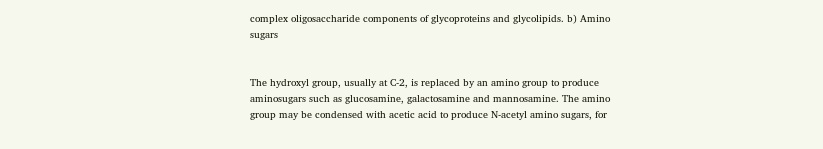complex oligosaccharide components of glycoproteins and glycolipids. b) Amino sugars


The hydroxyl group, usually at C-2, is replaced by an amino group to produce aminosugars such as glucosamine, galactosamine and mannosamine. The amino group may be condensed with acetic acid to produce N-acetyl amino sugars, for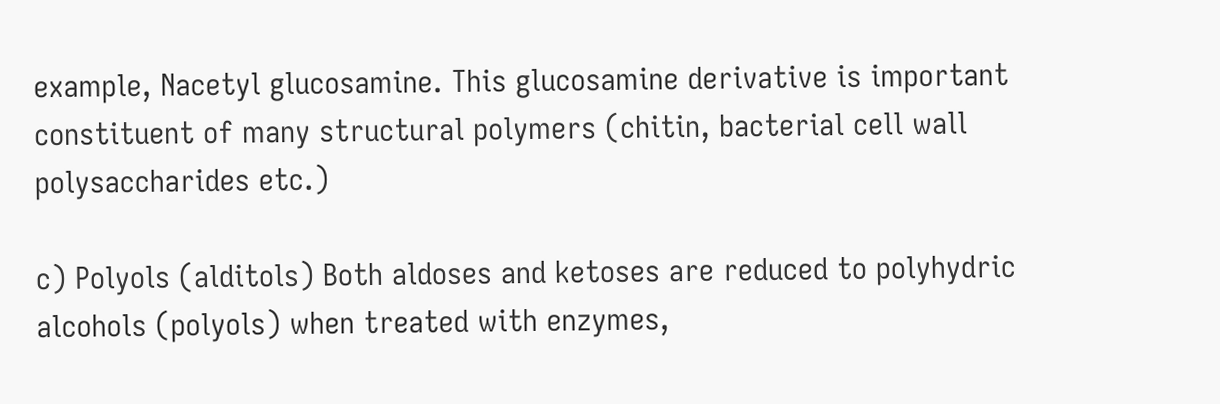example, Nacetyl glucosamine. This glucosamine derivative is important constituent of many structural polymers (chitin, bacterial cell wall polysaccharides etc.)

c) Polyols (alditols) Both aldoses and ketoses are reduced to polyhydric alcohols (polyols) when treated with enzymes,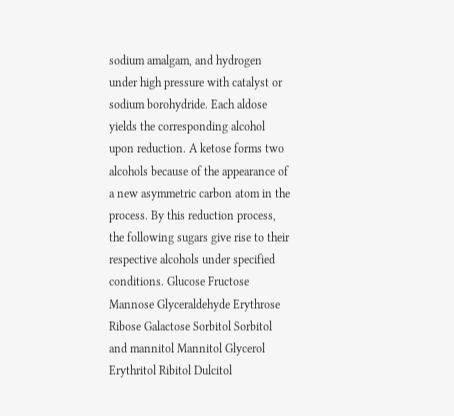sodium amalgam, and hydrogen under high pressure with catalyst or sodium borohydride. Each aldose yields the corresponding alcohol upon reduction. A ketose forms two alcohols because of the appearance of a new asymmetric carbon atom in the process. By this reduction process, the following sugars give rise to their respective alcohols under specified conditions. Glucose Fructose Mannose Glyceraldehyde Erythrose Ribose Galactose Sorbitol Sorbitol and mannitol Mannitol Glycerol Erythritol Ribitol Dulcitol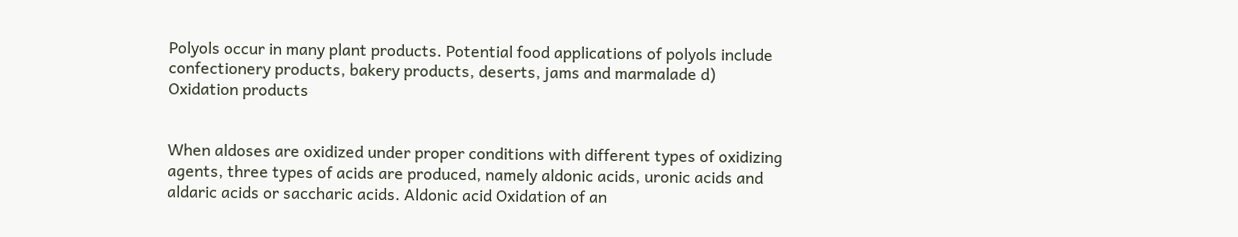Polyols occur in many plant products. Potential food applications of polyols include confectionery products, bakery products, deserts, jams and marmalade d) Oxidation products


When aldoses are oxidized under proper conditions with different types of oxidizing agents, three types of acids are produced, namely aldonic acids, uronic acids and aldaric acids or saccharic acids. Aldonic acid Oxidation of an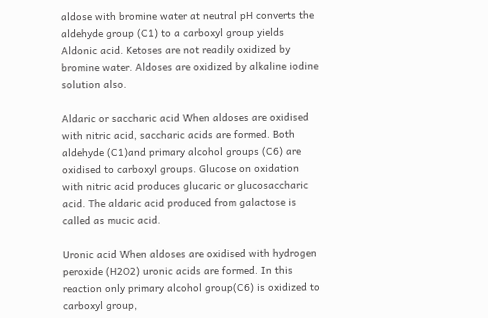aldose with bromine water at neutral pH converts the aldehyde group (C1) to a carboxyl group yields Aldonic acid. Ketoses are not readily oxidized by bromine water. Aldoses are oxidized by alkaline iodine solution also.

Aldaric or saccharic acid When aldoses are oxidised with nitric acid, saccharic acids are formed. Both aldehyde (C1)and primary alcohol groups (C6) are oxidised to carboxyl groups. Glucose on oxidation with nitric acid produces glucaric or glucosaccharic acid. The aldaric acid produced from galactose is called as mucic acid.

Uronic acid When aldoses are oxidised with hydrogen peroxide (H2O2) uronic acids are formed. In this reaction only primary alcohol group(C6) is oxidized to carboxyl group,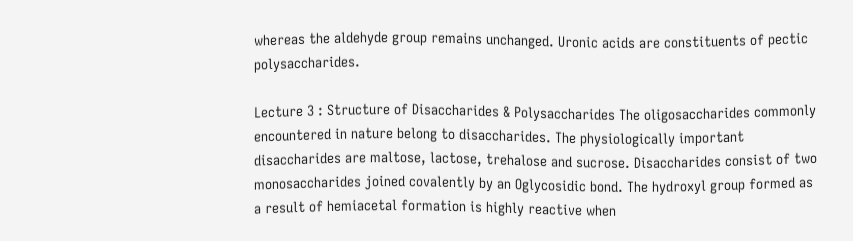whereas the aldehyde group remains unchanged. Uronic acids are constituents of pectic polysaccharides.

Lecture 3 : Structure of Disaccharides & Polysaccharides The oligosaccharides commonly encountered in nature belong to disaccharides. The physiologically important disaccharides are maltose, lactose, trehalose and sucrose. Disaccharides consist of two monosaccharides joined covalently by an Oglycosidic bond. The hydroxyl group formed as a result of hemiacetal formation is highly reactive when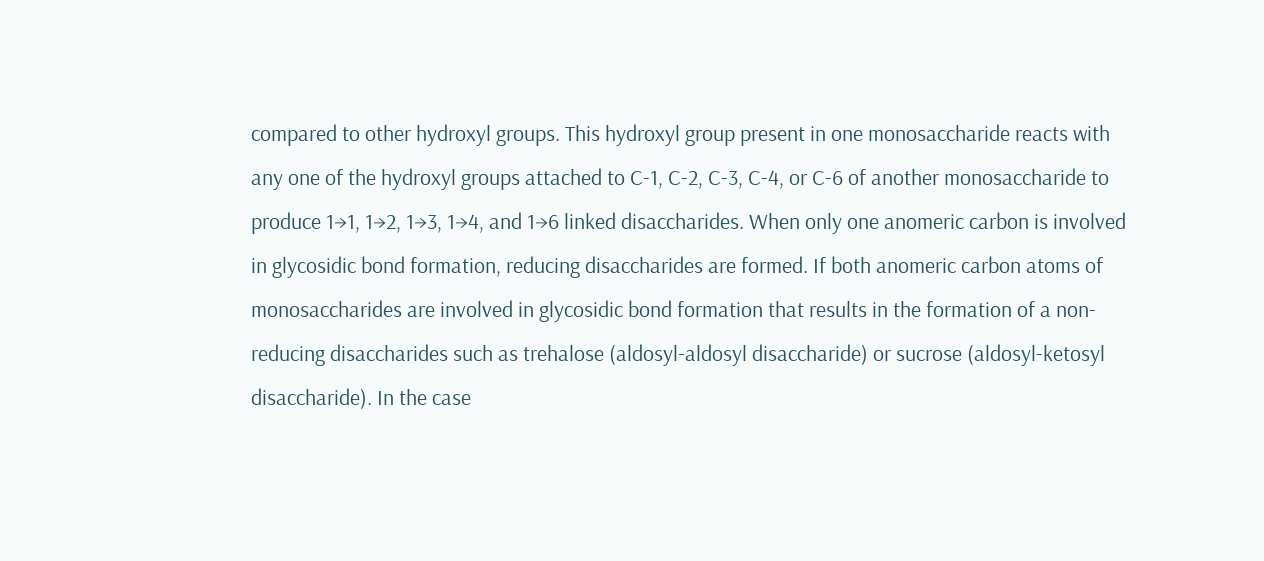compared to other hydroxyl groups. This hydroxyl group present in one monosaccharide reacts with any one of the hydroxyl groups attached to C-1, C-2, C-3, C-4, or C-6 of another monosaccharide to produce 1→1, 1→2, 1→3, 1→4, and 1→6 linked disaccharides. When only one anomeric carbon is involved in glycosidic bond formation, reducing disaccharides are formed. If both anomeric carbon atoms of monosaccharides are involved in glycosidic bond formation that results in the formation of a non-reducing disaccharides such as trehalose (aldosyl-aldosyl disaccharide) or sucrose (aldosyl-ketosyl disaccharide). In the case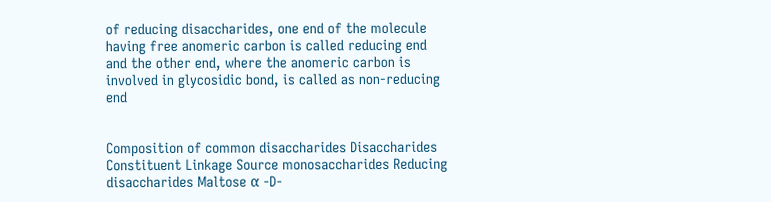of reducing disaccharides, one end of the molecule having free anomeric carbon is called reducing end and the other end, where the anomeric carbon is involved in glycosidic bond, is called as non-reducing end


Composition of common disaccharides Disaccharides Constituent Linkage Source monosaccharides Reducing disaccharides Maltose α -D-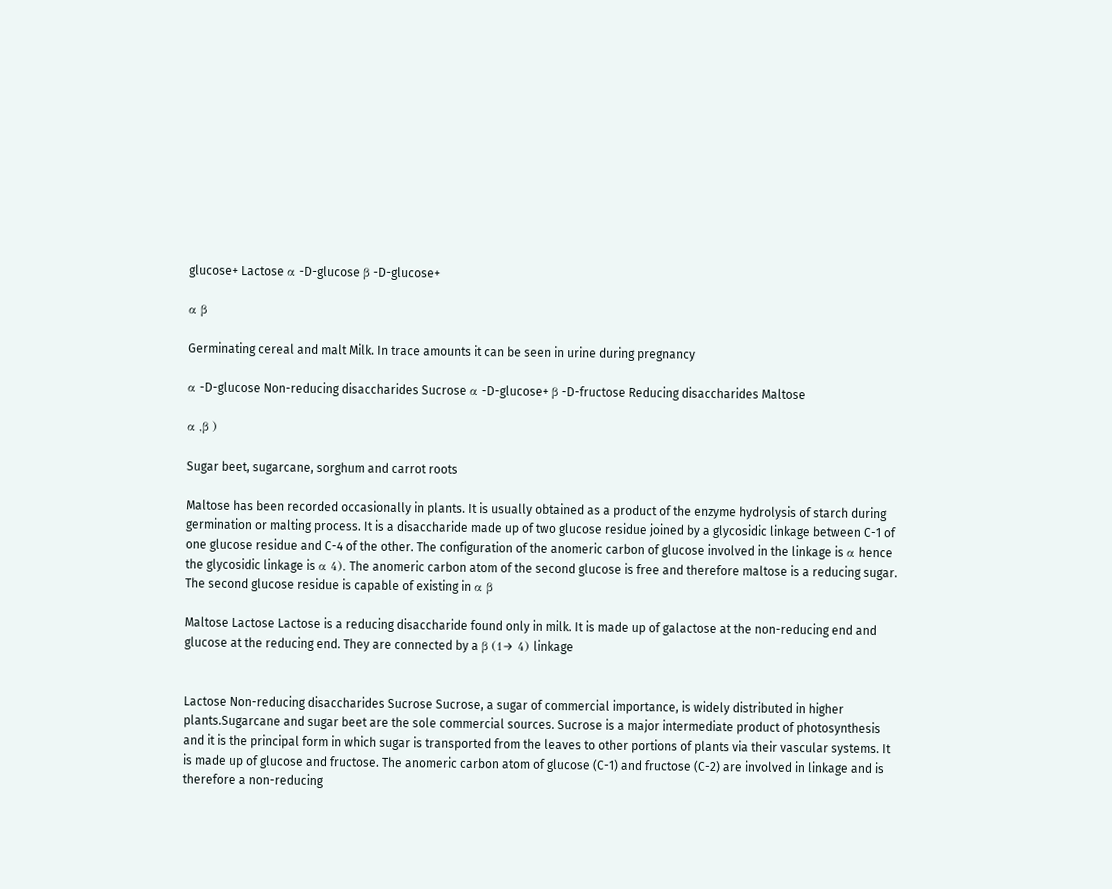glucose+ Lactose α -D-glucose β -D-glucose+

α β

Germinating cereal and malt Milk. In trace amounts it can be seen in urine during pregnancy

α -D-glucose Non-reducing disaccharides Sucrose α -D-glucose+ β -D-fructose Reducing disaccharides Maltose

α ,β )

Sugar beet, sugarcane, sorghum and carrot roots

Maltose has been recorded occasionally in plants. It is usually obtained as a product of the enzyme hydrolysis of starch during germination or malting process. It is a disaccharide made up of two glucose residue joined by a glycosidic linkage between C-1 of one glucose residue and C-4 of the other. The configuration of the anomeric carbon of glucose involved in the linkage is α hence the glycosidic linkage is α 4). The anomeric carbon atom of the second glucose is free and therefore maltose is a reducing sugar. The second glucose residue is capable of existing in α β

Maltose Lactose Lactose is a reducing disaccharide found only in milk. It is made up of galactose at the non-reducing end and glucose at the reducing end. They are connected by a β (1→ 4) linkage


Lactose Non-reducing disaccharides Sucrose Sucrose, a sugar of commercial importance, is widely distributed in higher plants.Sugarcane and sugar beet are the sole commercial sources. Sucrose is a major intermediate product of photosynthesis and it is the principal form in which sugar is transported from the leaves to other portions of plants via their vascular systems. It is made up of glucose and fructose. The anomeric carbon atom of glucose (C-1) and fructose (C-2) are involved in linkage and is therefore a non-reducing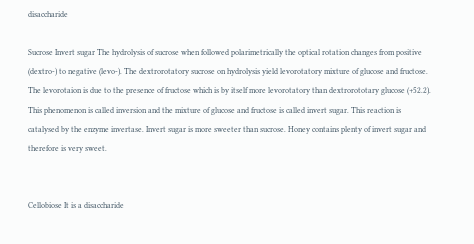disaccharide

Sucrose Invert sugar The hydrolysis of sucrose when followed polarimetrically the optical rotation changes from positive (dextro-) to negative (levo-). The dextrorotatory sucrose on hydrolysis yield levorotatory mixture of glucose and fructose. The levorotaion is due to the presence of fructose which is by itself more levorotatory than dextrorototary glucose (+52.2). This phenomenon is called inversion and the mixture of glucose and fructose is called invert sugar. This reaction is catalysed by the enzyme invertase. Invert sugar is more sweeter than sucrose. Honey contains plenty of invert sugar and therefore is very sweet.


Cellobiose It is a disaccharide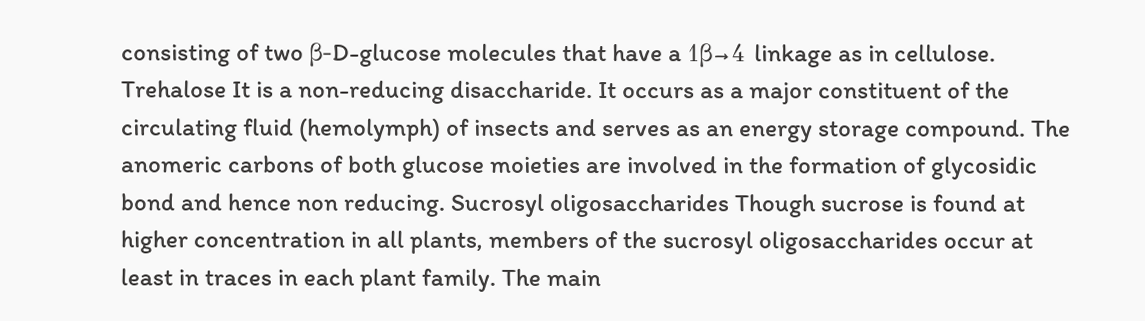consisting of two β-D-glucose molecules that have a 1β→4 linkage as in cellulose. Trehalose It is a non-reducing disaccharide. It occurs as a major constituent of the circulating fluid (hemolymph) of insects and serves as an energy storage compound. The anomeric carbons of both glucose moieties are involved in the formation of glycosidic bond and hence non reducing. Sucrosyl oligosaccharides Though sucrose is found at higher concentration in all plants, members of the sucrosyl oligosaccharides occur at least in traces in each plant family. The main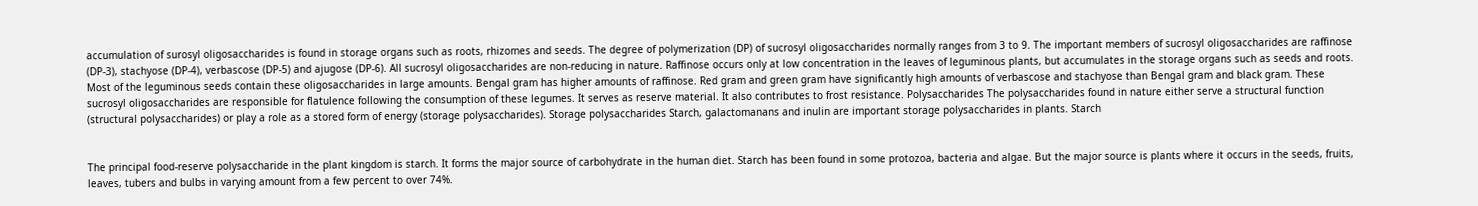accumulation of surosyl oligosaccharides is found in storage organs such as roots, rhizomes and seeds. The degree of polymerization (DP) of sucrosyl oligosaccharides normally ranges from 3 to 9. The important members of sucrosyl oligosaccharides are raffinose (DP-3), stachyose (DP-4), verbascose (DP-5) and ajugose (DP-6). All sucrosyl oligosaccharides are non-reducing in nature. Raffinose occurs only at low concentration in the leaves of leguminous plants, but accumulates in the storage organs such as seeds and roots. Most of the leguminous seeds contain these oligosaccharides in large amounts. Bengal gram has higher amounts of raffinose. Red gram and green gram have significantly high amounts of verbascose and stachyose than Bengal gram and black gram. These sucrosyl oligosaccharides are responsible for flatulence following the consumption of these legumes. It serves as reserve material. It also contributes to frost resistance. Polysaccharides The polysaccharides found in nature either serve a structural function (structural polysaccharides) or play a role as a stored form of energy (storage polysaccharides). Storage polysaccharides Starch, galactomanans and inulin are important storage polysaccharides in plants. Starch


The principal food-reserve polysaccharide in the plant kingdom is starch. It forms the major source of carbohydrate in the human diet. Starch has been found in some protozoa, bacteria and algae. But the major source is plants where it occurs in the seeds, fruits, leaves, tubers and bulbs in varying amount from a few percent to over 74%.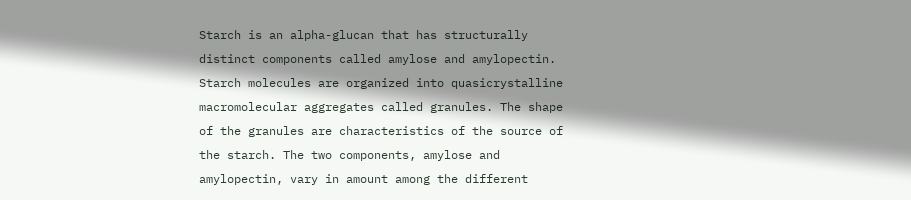Starch is an alpha-glucan that has structurally distinct components called amylose and amylopectin. Starch molecules are organized into quasicrystalline macromolecular aggregates called granules. The shape of the granules are characteristics of the source of the starch. The two components, amylose and amylopectin, vary in amount among the different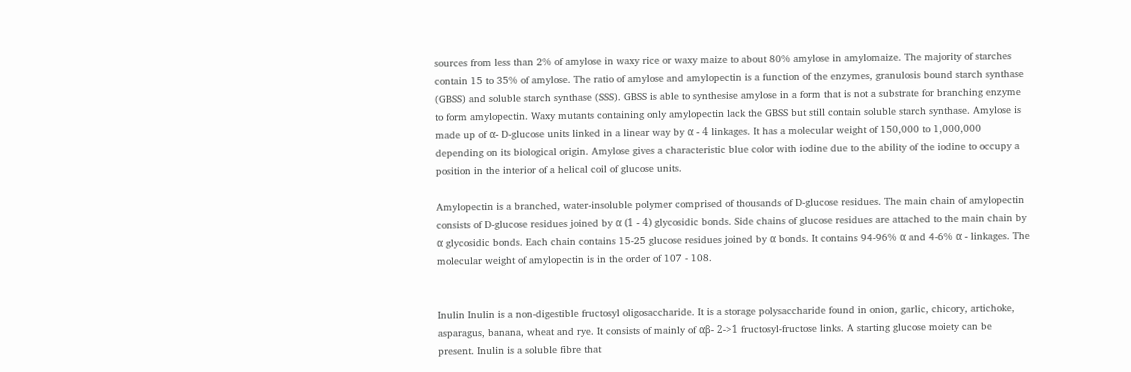sources from less than 2% of amylose in waxy rice or waxy maize to about 80% amylose in amylomaize. The majority of starches contain 15 to 35% of amylose. The ratio of amylose and amylopectin is a function of the enzymes, granulosis bound starch synthase (GBSS) and soluble starch synthase (SSS). GBSS is able to synthesise amylose in a form that is not a substrate for branching enzyme to form amylopectin. Waxy mutants containing only amylopectin lack the GBSS but still contain soluble starch synthase. Amylose is made up of α- D-glucose units linked in a linear way by α - 4 linkages. It has a molecular weight of 150,000 to 1,000,000 depending on its biological origin. Amylose gives a characteristic blue color with iodine due to the ability of the iodine to occupy a position in the interior of a helical coil of glucose units.

Amylopectin is a branched, water-insoluble polymer comprised of thousands of D-glucose residues. The main chain of amylopectin consists of D-glucose residues joined by α (1 - 4) glycosidic bonds. Side chains of glucose residues are attached to the main chain by α glycosidic bonds. Each chain contains 15-25 glucose residues joined by α bonds. It contains 94-96% α and 4-6% α - linkages. The molecular weight of amylopectin is in the order of 107 - 108.


Inulin Inulin is a non-digestible fructosyl oligosaccharide. It is a storage polysaccharide found in onion, garlic, chicory, artichoke, asparagus, banana, wheat and rye. It consists of mainly of αβ- 2->1 fructosyl-fructose links. A starting glucose moiety can be present. Inulin is a soluble fibre that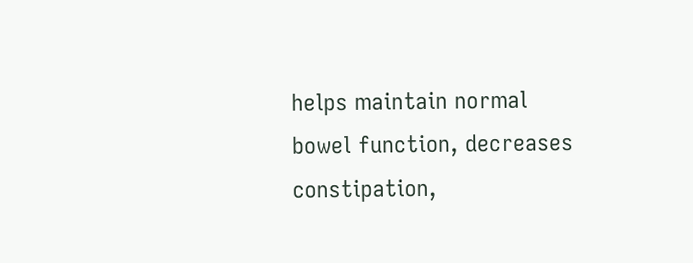helps maintain normal bowel function, decreases constipation,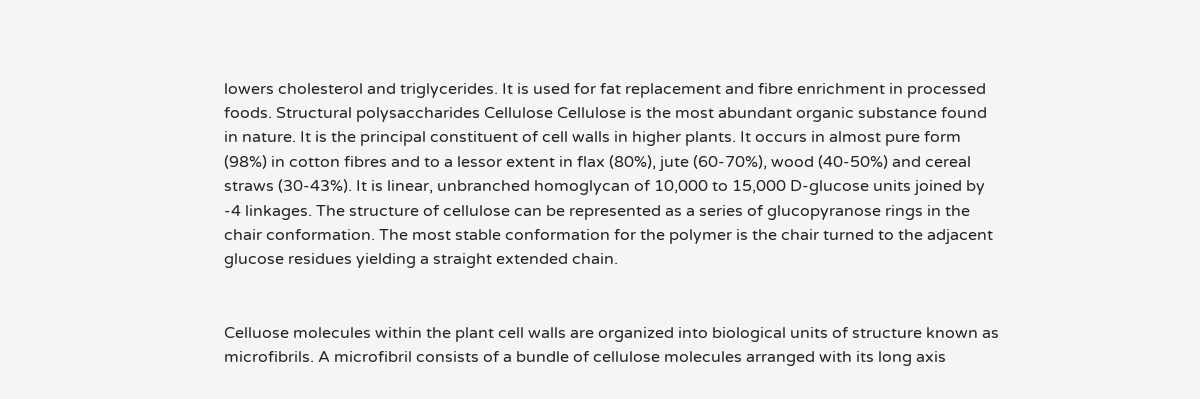lowers cholesterol and triglycerides. It is used for fat replacement and fibre enrichment in processed foods. Structural polysaccharides Cellulose Cellulose is the most abundant organic substance found in nature. It is the principal constituent of cell walls in higher plants. It occurs in almost pure form (98%) in cotton fibres and to a lessor extent in flax (80%), jute (60-70%), wood (40-50%) and cereal straws (30-43%). It is linear, unbranched homoglycan of 10,000 to 15,000 D-glucose units joined by -4 linkages. The structure of cellulose can be represented as a series of glucopyranose rings in the chair conformation. The most stable conformation for the polymer is the chair turned to the adjacent glucose residues yielding a straight extended chain.


Celluose molecules within the plant cell walls are organized into biological units of structure known as microfibrils. A microfibril consists of a bundle of cellulose molecules arranged with its long axis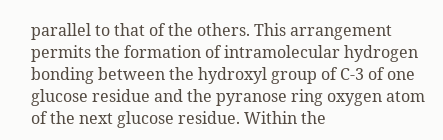parallel to that of the others. This arrangement permits the formation of intramolecular hydrogen bonding between the hydroxyl group of C-3 of one glucose residue and the pyranose ring oxygen atom of the next glucose residue. Within the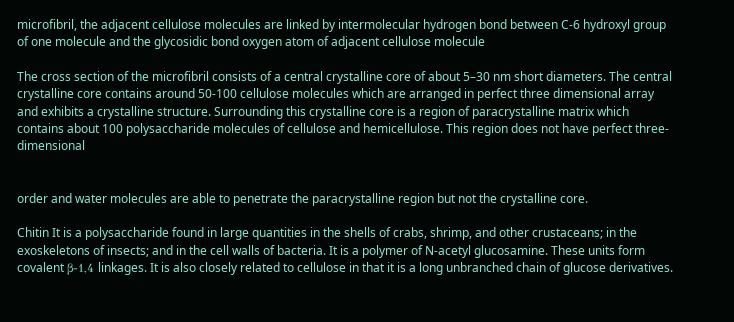microfibril, the adjacent cellulose molecules are linked by intermolecular hydrogen bond between C-6 hydroxyl group of one molecule and the glycosidic bond oxygen atom of adjacent cellulose molecule

The cross section of the microfibril consists of a central crystalline core of about 5–30 nm short diameters. The central crystalline core contains around 50-100 cellulose molecules which are arranged in perfect three dimensional array and exhibits a crystalline structure. Surrounding this crystalline core is a region of paracrystalline matrix which contains about 100 polysaccharide molecules of cellulose and hemicellulose. This region does not have perfect three-dimensional


order and water molecules are able to penetrate the paracrystalline region but not the crystalline core.

Chitin It is a polysaccharide found in large quantities in the shells of crabs, shrimp, and other crustaceans; in the exoskeletons of insects; and in the cell walls of bacteria. It is a polymer of N-acetyl glucosamine. These units form covalent β-1,4 linkages. It is also closely related to cellulose in that it is a long unbranched chain of glucose derivatives.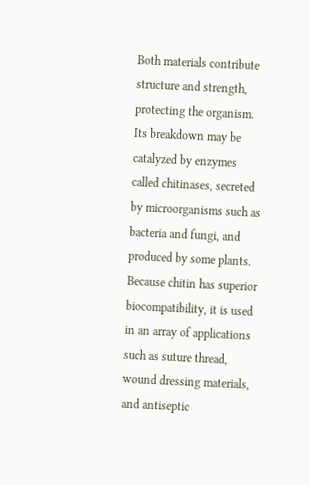Both materials contribute structure and strength, protecting the organism. Its breakdown may be catalyzed by enzymes called chitinases, secreted by microorganisms such as bacteria and fungi, and produced by some plants. Because chitin has superior biocompatibility, it is used in an array of applications such as suture thread, wound dressing materials, and antiseptic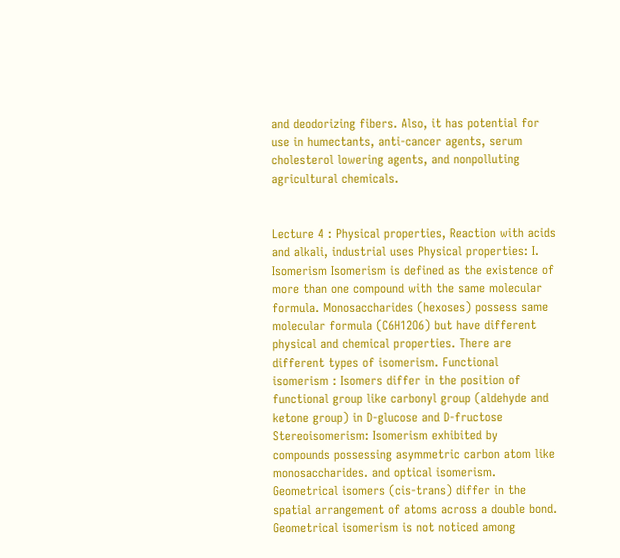and deodorizing fibers. Also, it has potential for use in humectants, anti-cancer agents, serum cholesterol lowering agents, and nonpolluting agricultural chemicals.


Lecture 4 : Physical properties, Reaction with acids and alkali, industrial uses Physical properties: I. Isomerism Isomerism is defined as the existence of more than one compound with the same molecular formula. Monosaccharides (hexoses) possess same molecular formula (C6H12O6) but have different physical and chemical properties. There are different types of isomerism. Functional isomerism : Isomers differ in the position of functional group like carbonyl group (aldehyde and ketone group) in D-glucose and D-fructose Stereoisomerism: Isomerism exhibited by compounds possessing asymmetric carbon atom like monosaccharides. and optical isomerism. Geometrical isomers (cis-trans) differ in the spatial arrangement of atoms across a double bond. Geometrical isomerism is not noticed among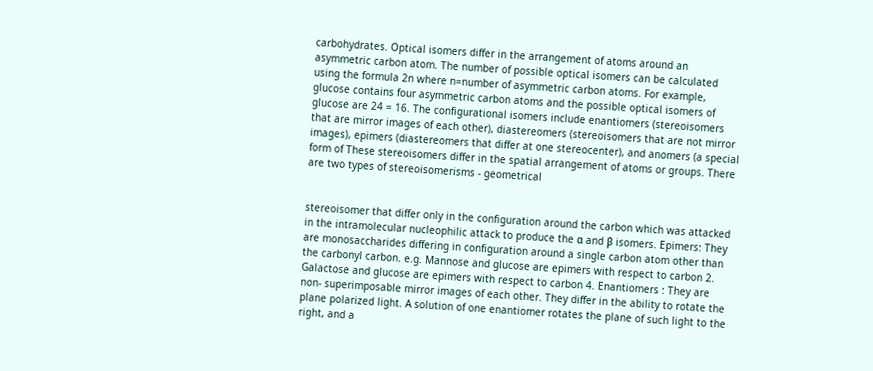carbohydrates. Optical isomers differ in the arrangement of atoms around an asymmetric carbon atom. The number of possible optical isomers can be calculated using the formula 2n where n=number of asymmetric carbon atoms. For example, glucose contains four asymmetric carbon atoms and the possible optical isomers of glucose are 24 = 16. The configurational isomers include enantiomers (stereoisomers that are mirror images of each other), diastereomers (stereoisomers that are not mirror images), epimers (diastereomers that differ at one stereocenter), and anomers (a special form of These stereoisomers differ in the spatial arrangement of atoms or groups. There are two types of stereoisomerisms - geometrical


stereoisomer that differ only in the configuration around the carbon which was attacked in the intramolecular nucleophilic attack to produce the α and β isomers. Epimers: They are monosaccharides differing in configuration around a single carbon atom other than the carbonyl carbon. e.g. Mannose and glucose are epimers with respect to carbon 2. Galactose and glucose are epimers with respect to carbon 4. Enantiomers : They are non- superimposable mirror images of each other. They differ in the ability to rotate the plane polarized light. A solution of one enantiomer rotates the plane of such light to the right, and a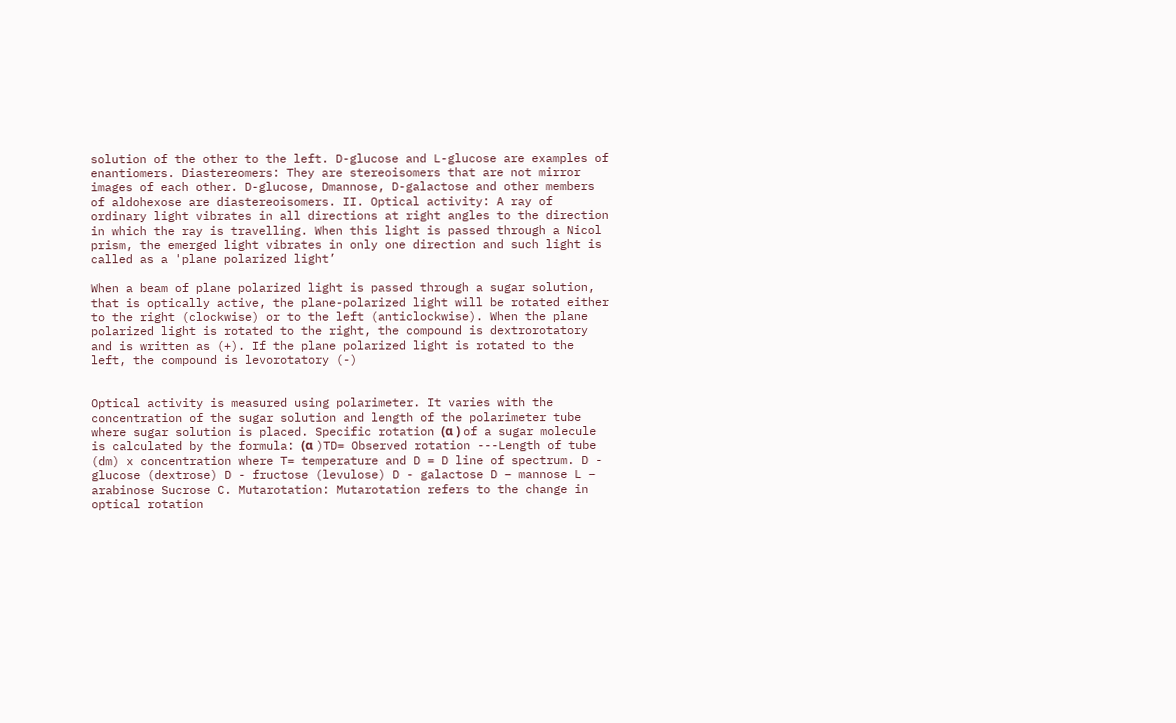solution of the other to the left. D-glucose and L-glucose are examples of enantiomers. Diastereomers: They are stereoisomers that are not mirror images of each other. D-glucose, Dmannose, D-galactose and other members of aldohexose are diastereoisomers. II. Optical activity: A ray of ordinary light vibrates in all directions at right angles to the direction in which the ray is travelling. When this light is passed through a Nicol prism, the emerged light vibrates in only one direction and such light is called as a 'plane polarized light’

When a beam of plane polarized light is passed through a sugar solution, that is optically active, the plane-polarized light will be rotated either to the right (clockwise) or to the left (anticlockwise). When the plane polarized light is rotated to the right, the compound is dextrorotatory and is written as (+). If the plane polarized light is rotated to the left, the compound is levorotatory (-)


Optical activity is measured using polarimeter. It varies with the concentration of the sugar solution and length of the polarimeter tube where sugar solution is placed. Specific rotation (α ) of a sugar molecule is calculated by the formula: (α )TD= Observed rotation ---Length of tube (dm) x concentration where T= temperature and D = D line of spectrum. D - glucose (dextrose) D - fructose (levulose) D - galactose D – mannose L – arabinose Sucrose C. Mutarotation: Mutarotation refers to the change in optical rotation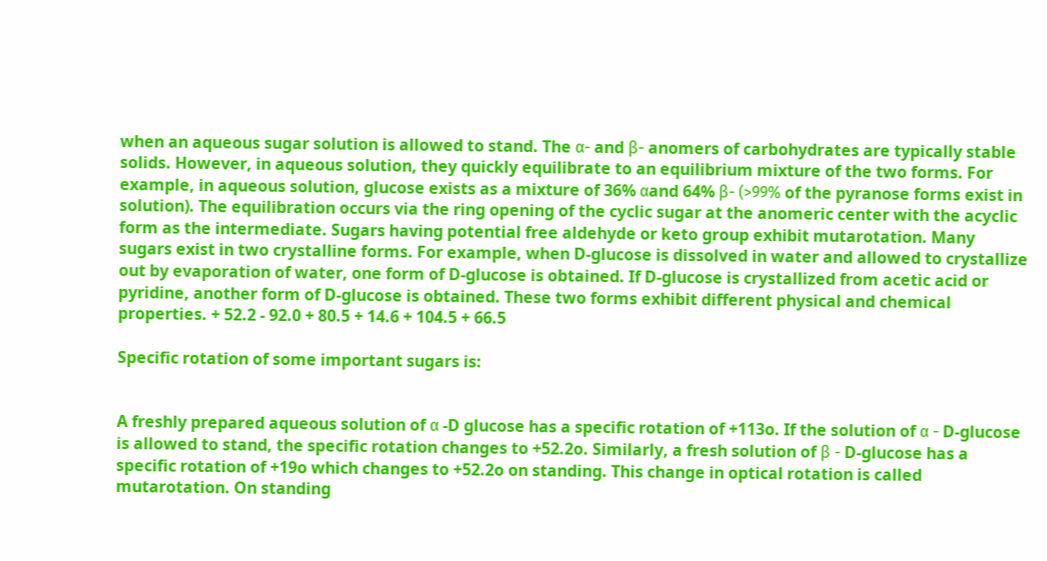when an aqueous sugar solution is allowed to stand. The α- and β- anomers of carbohydrates are typically stable solids. However, in aqueous solution, they quickly equilibrate to an equilibrium mixture of the two forms. For example, in aqueous solution, glucose exists as a mixture of 36% αand 64% β- (>99% of the pyranose forms exist in solution). The equilibration occurs via the ring opening of the cyclic sugar at the anomeric center with the acyclic form as the intermediate. Sugars having potential free aldehyde or keto group exhibit mutarotation. Many sugars exist in two crystalline forms. For example, when D-glucose is dissolved in water and allowed to crystallize out by evaporation of water, one form of D-glucose is obtained. If D-glucose is crystallized from acetic acid or pyridine, another form of D-glucose is obtained. These two forms exhibit different physical and chemical properties. + 52.2 - 92.0 + 80.5 + 14.6 + 104.5 + 66.5

Specific rotation of some important sugars is:


A freshly prepared aqueous solution of α -D glucose has a specific rotation of +113o. If the solution of α - D-glucose is allowed to stand, the specific rotation changes to +52.2o. Similarly, a fresh solution of β - D-glucose has a specific rotation of +19o which changes to +52.2o on standing. This change in optical rotation is called mutarotation. On standing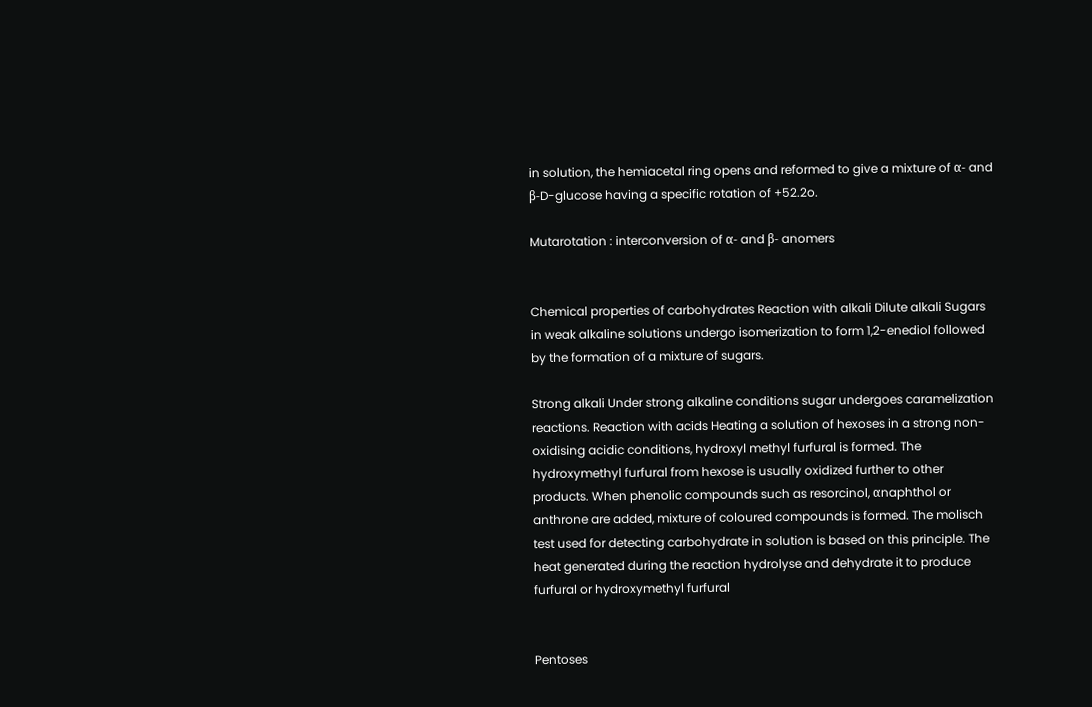in solution, the hemiacetal ring opens and reformed to give a mixture of α- and β-D-glucose having a specific rotation of +52.2o.

Mutarotation : interconversion of α- and β- anomers


Chemical properties of carbohydrates Reaction with alkali Dilute alkali Sugars in weak alkaline solutions undergo isomerization to form 1,2-enediol followed by the formation of a mixture of sugars.

Strong alkali Under strong alkaline conditions sugar undergoes caramelization reactions. Reaction with acids Heating a solution of hexoses in a strong non-oxidising acidic conditions, hydroxyl methyl furfural is formed. The hydroxymethyl furfural from hexose is usually oxidized further to other products. When phenolic compounds such as resorcinol, αnaphthol or anthrone are added, mixture of coloured compounds is formed. The molisch test used for detecting carbohydrate in solution is based on this principle. The heat generated during the reaction hydrolyse and dehydrate it to produce furfural or hydroxymethyl furfural


Pentoses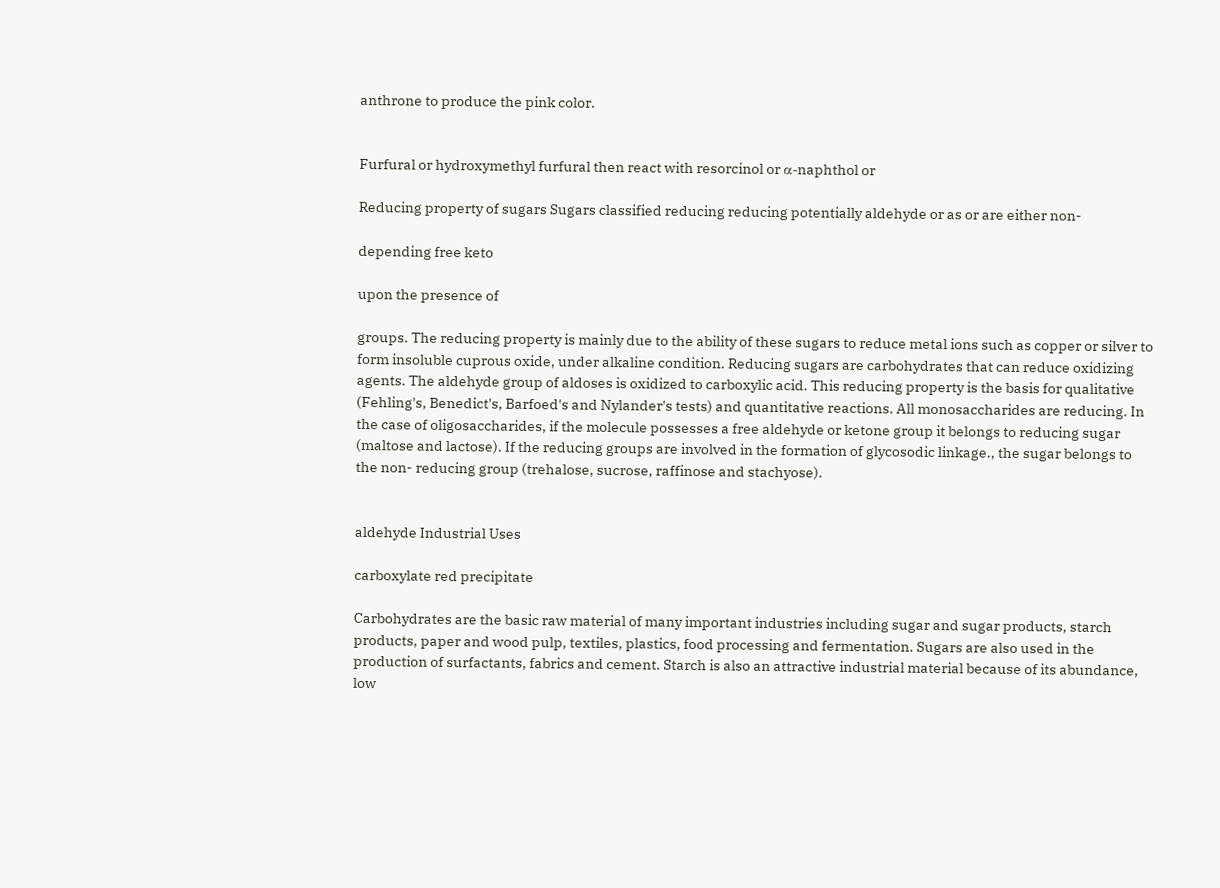anthrone to produce the pink color.


Furfural or hydroxymethyl furfural then react with resorcinol or α-naphthol or

Reducing property of sugars Sugars classified reducing reducing potentially aldehyde or as or are either non-

depending free keto

upon the presence of

groups. The reducing property is mainly due to the ability of these sugars to reduce metal ions such as copper or silver to form insoluble cuprous oxide, under alkaline condition. Reducing sugars are carbohydrates that can reduce oxidizing agents. The aldehyde group of aldoses is oxidized to carboxylic acid. This reducing property is the basis for qualitative (Fehling's, Benedict's, Barfoed's and Nylander's tests) and quantitative reactions. All monosaccharides are reducing. In the case of oligosaccharides, if the molecule possesses a free aldehyde or ketone group it belongs to reducing sugar (maltose and lactose). If the reducing groups are involved in the formation of glycosodic linkage., the sugar belongs to the non- reducing group (trehalose, sucrose, raffinose and stachyose).


aldehyde Industrial Uses

carboxylate red precipitate

Carbohydrates are the basic raw material of many important industries including sugar and sugar products, starch products, paper and wood pulp, textiles, plastics, food processing and fermentation. Sugars are also used in the production of surfactants, fabrics and cement. Starch is also an attractive industrial material because of its abundance, low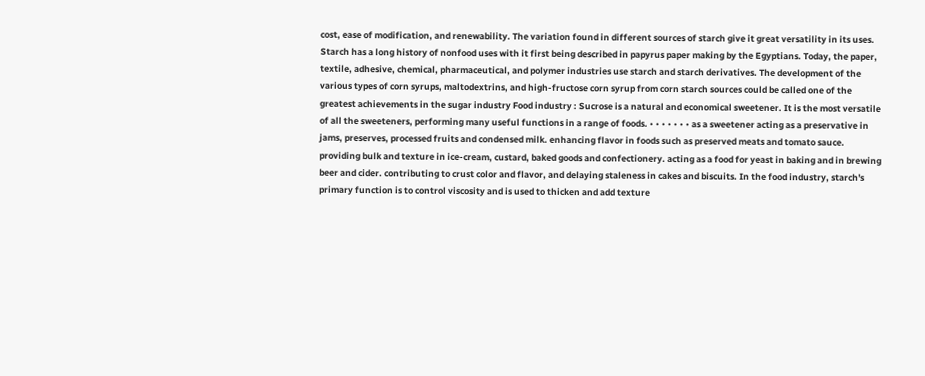cost, ease of modification, and renewability. The variation found in different sources of starch give it great versatility in its uses. Starch has a long history of nonfood uses with it first being described in papyrus paper making by the Egyptians. Today, the paper, textile, adhesive, chemical, pharmaceutical, and polymer industries use starch and starch derivatives. The development of the various types of corn syrups, maltodextrins, and high-fructose corn syrup from corn starch sources could be called one of the greatest achievements in the sugar industry Food industry : Sucrose is a natural and economical sweetener. It is the most versatile of all the sweeteners, performing many useful functions in a range of foods. • • • • • • • as a sweetener acting as a preservative in jams, preserves, processed fruits and condensed milk. enhancing flavor in foods such as preserved meats and tomato sauce. providing bulk and texture in ice-cream, custard, baked goods and confectionery. acting as a food for yeast in baking and in brewing beer and cider. contributing to crust color and flavor, and delaying staleness in cakes and biscuits. In the food industry, starch's primary function is to control viscosity and is used to thicken and add texture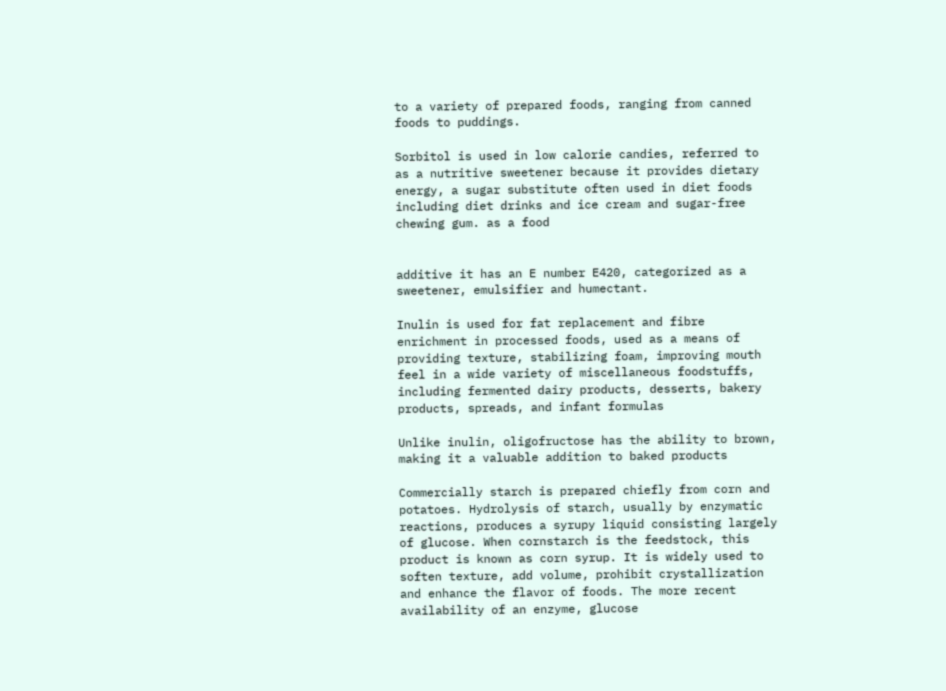to a variety of prepared foods, ranging from canned foods to puddings.

Sorbitol is used in low calorie candies, referred to as a nutritive sweetener because it provides dietary energy, a sugar substitute often used in diet foods including diet drinks and ice cream and sugar-free chewing gum. as a food


additive it has an E number E420, categorized as a sweetener, emulsifier and humectant.

Inulin is used for fat replacement and fibre enrichment in processed foods, used as a means of providing texture, stabilizing foam, improving mouth feel in a wide variety of miscellaneous foodstuffs, including fermented dairy products, desserts, bakery products, spreads, and infant formulas

Unlike inulin, oligofructose has the ability to brown, making it a valuable addition to baked products

Commercially starch is prepared chiefly from corn and potatoes. Hydrolysis of starch, usually by enzymatic reactions, produces a syrupy liquid consisting largely of glucose. When cornstarch is the feedstock, this product is known as corn syrup. It is widely used to soften texture, add volume, prohibit crystallization and enhance the flavor of foods. The more recent availability of an enzyme, glucose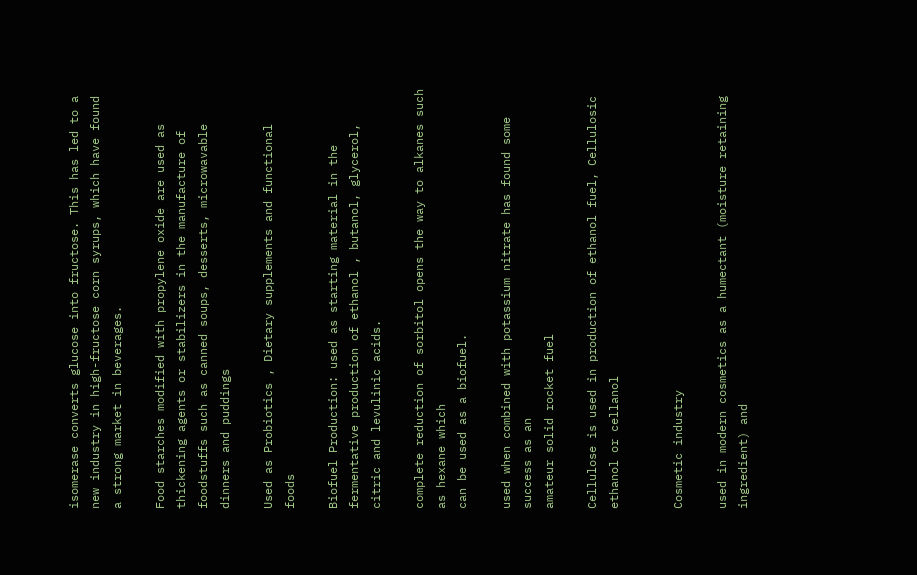isomerase converts glucose into fructose. This has led to a new industry in high-fructose corn syrups, which have found a strong market in beverages.

Food starches modified with propylene oxide are used as thickening agents or stabilizers in the manufacture of foodstuffs such as canned soups, desserts, microwavable dinners and puddings

Used as Probiotics , Dietary supplements and functional foods

Biofuel Production: used as starting material in the fermentative production of ethanol , butanol, glycerol, citric and levulinic acids.

complete reduction of sorbitol opens the way to alkanes such as hexane which
can be used as a biofuel.

used when combined with potassium nitrate has found some success as an
amateur solid rocket fuel

Cellulose is used in production of ethanol fuel, Cellulosic ethanol or cellanol


Cosmetic industry

used in modern cosmetics as a humectant (moisture retaining ingredient) and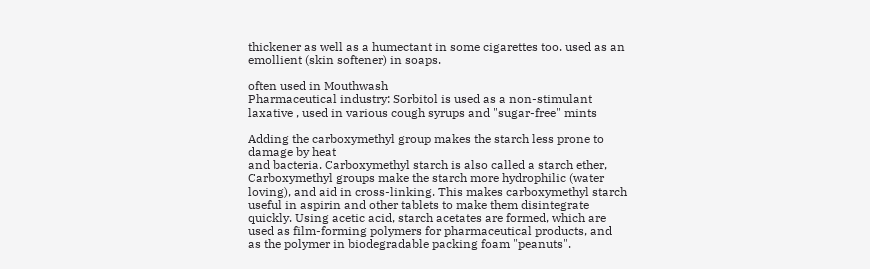thickener as well as a humectant in some cigarettes too. used as an emollient (skin softener) in soaps.

often used in Mouthwash
Pharmaceutical industry: Sorbitol is used as a non-stimulant laxative , used in various cough syrups and "sugar-free" mints

Adding the carboxymethyl group makes the starch less prone to damage by heat
and bacteria. Carboxymethyl starch is also called a starch ether, Carboxymethyl groups make the starch more hydrophilic (water loving), and aid in cross-linking. This makes carboxymethyl starch useful in aspirin and other tablets to make them disintegrate quickly. Using acetic acid, starch acetates are formed, which are used as film-forming polymers for pharmaceutical products, and as the polymer in biodegradable packing foam "peanuts".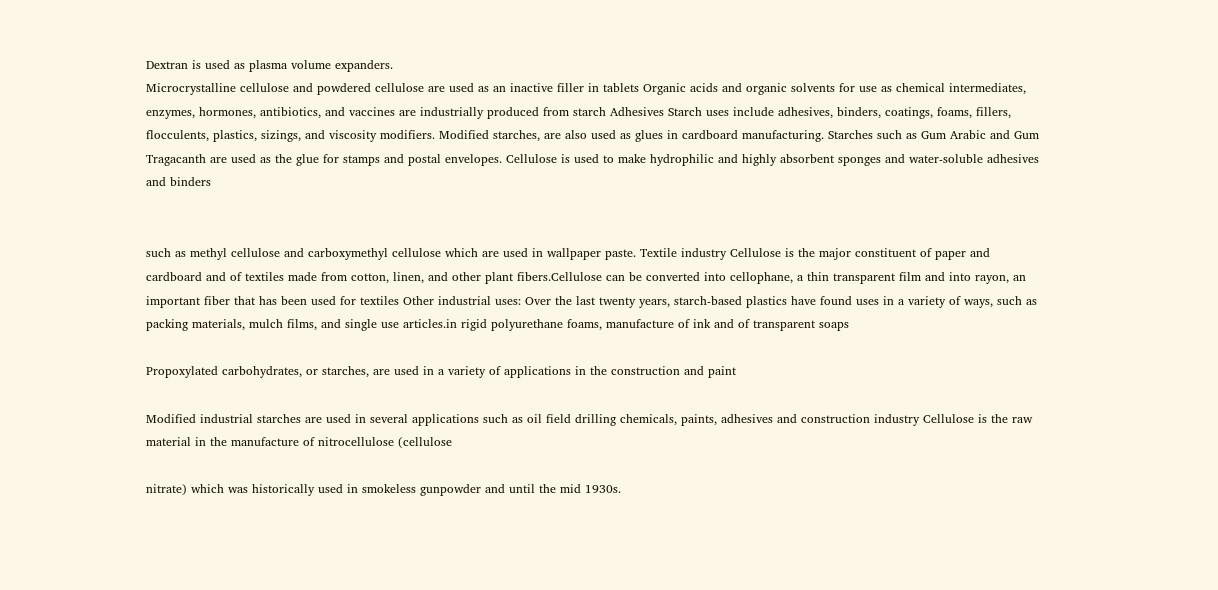Dextran is used as plasma volume expanders.
Microcrystalline cellulose and powdered cellulose are used as an inactive filler in tablets Organic acids and organic solvents for use as chemical intermediates, enzymes, hormones, antibiotics, and vaccines are industrially produced from starch Adhesives Starch uses include adhesives, binders, coatings, foams, fillers, flocculents, plastics, sizings, and viscosity modifiers. Modified starches, are also used as glues in cardboard manufacturing. Starches such as Gum Arabic and Gum Tragacanth are used as the glue for stamps and postal envelopes. Cellulose is used to make hydrophilic and highly absorbent sponges and water-soluble adhesives and binders


such as methyl cellulose and carboxymethyl cellulose which are used in wallpaper paste. Textile industry Cellulose is the major constituent of paper and cardboard and of textiles made from cotton, linen, and other plant fibers.Cellulose can be converted into cellophane, a thin transparent film and into rayon, an important fiber that has been used for textiles Other industrial uses: Over the last twenty years, starch-based plastics have found uses in a variety of ways, such as packing materials, mulch films, and single use articles.in rigid polyurethane foams, manufacture of ink and of transparent soaps

Propoxylated carbohydrates, or starches, are used in a variety of applications in the construction and paint

Modified industrial starches are used in several applications such as oil field drilling chemicals, paints, adhesives and construction industry Cellulose is the raw material in the manufacture of nitrocellulose (cellulose

nitrate) which was historically used in smokeless gunpowder and until the mid 1930s.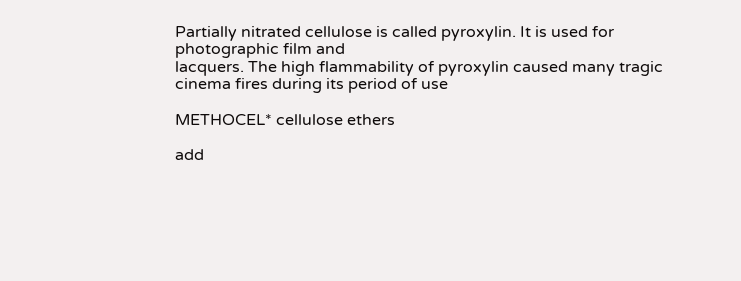Partially nitrated cellulose is called pyroxylin. It is used for photographic film and
lacquers. The high flammability of pyroxylin caused many tragic cinema fires during its period of use

METHOCEL* cellulose ethers

add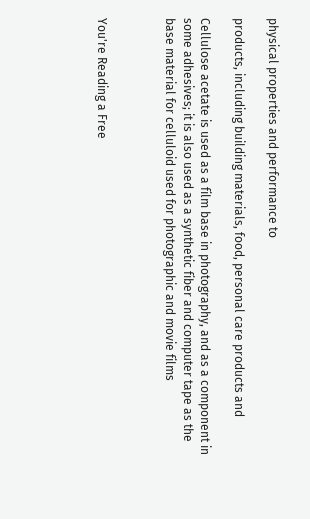physical properties and performance to

products, including building materials, food, personal care products and

Cellulose acetate is used as a film base in photography, and as a component in
some adhesives; it is also used as a synthetic fiber and computer tape as the base material for celluloid used for photographic and movie films



You're Reading a Free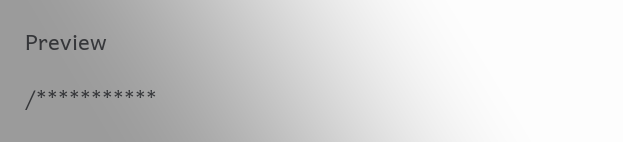Preview

/***********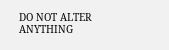DO NOT ALTER ANYTHING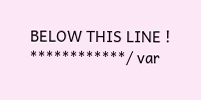BELOW THIS LINE ! ************/ var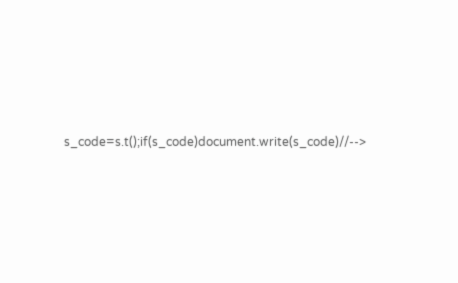s_code=s.t();if(s_code)document.write(s_code)//-->